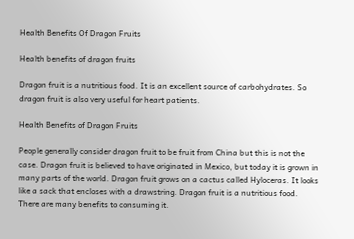Health Benefits Of Dragon Fruits

Health benefits of dragon fruits

Dragon fruit is a nutritious food. It is an excellent source of carbohydrates. So dragon fruit is also very useful for heart patients.

Health Benefits of Dragon Fruits

People generally consider dragon fruit to be fruit from China but this is not the case. Dragon fruit is believed to have originated in Mexico, but today it is grown in many parts of the world. Dragon fruit grows on a cactus called Hyloceras. It looks like a sack that encloses with a drawstring. Dragon fruit is a nutritious food. There are many benefits to consuming it.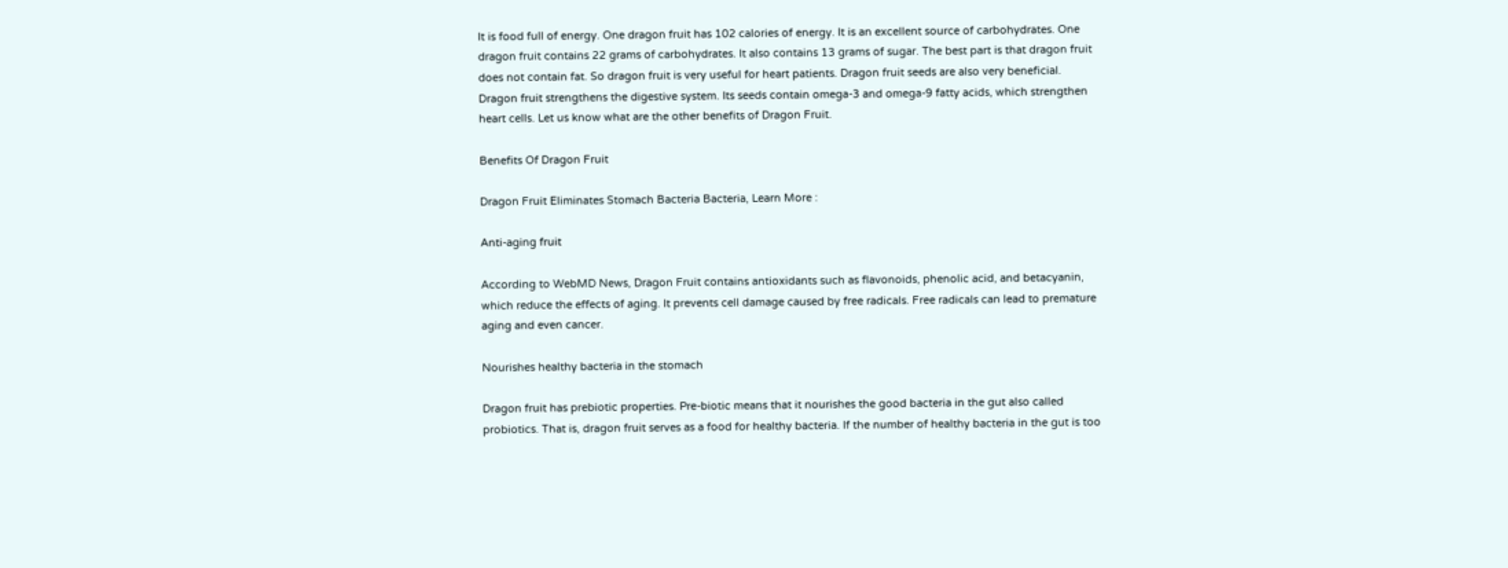It is food full of energy. One dragon fruit has 102 calories of energy. It is an excellent source of carbohydrates. One dragon fruit contains 22 grams of carbohydrates. It also contains 13 grams of sugar. The best part is that dragon fruit does not contain fat. So dragon fruit is very useful for heart patients. Dragon fruit seeds are also very beneficial. Dragon fruit strengthens the digestive system. Its seeds contain omega-3 and omega-9 fatty acids, which strengthen heart cells. Let us know what are the other benefits of Dragon Fruit.

Benefits Of Dragon Fruit

Dragon Fruit Eliminates Stomach Bacteria Bacteria, Learn More :

Anti-aging fruit

According to WebMD News, Dragon Fruit contains antioxidants such as flavonoids, phenolic acid, and betacyanin, which reduce the effects of aging. It prevents cell damage caused by free radicals. Free radicals can lead to premature aging and even cancer.

Nourishes healthy bacteria in the stomach

Dragon fruit has prebiotic properties. Pre-biotic means that it nourishes the good bacteria in the gut also called probiotics. That is, dragon fruit serves as a food for healthy bacteria. If the number of healthy bacteria in the gut is too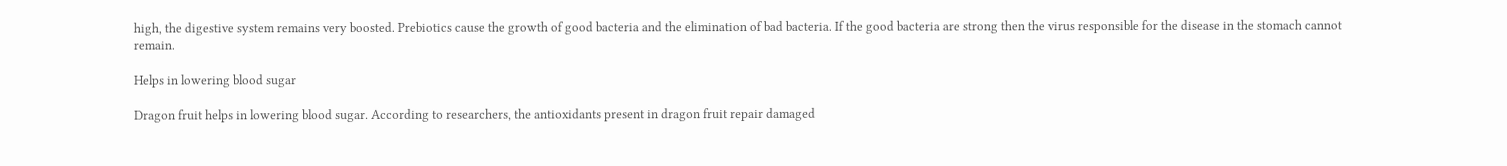high, the digestive system remains very boosted. Prebiotics cause the growth of good bacteria and the elimination of bad bacteria. If the good bacteria are strong then the virus responsible for the disease in the stomach cannot remain.

Helps in lowering blood sugar

Dragon fruit helps in lowering blood sugar. According to researchers, the antioxidants present in dragon fruit repair damaged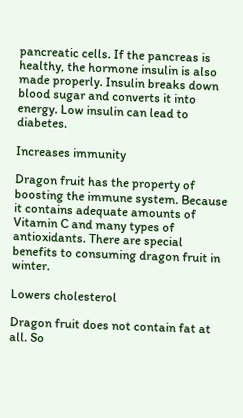pancreatic cells. If the pancreas is healthy, the hormone insulin is also made properly. Insulin breaks down blood sugar and converts it into energy. Low insulin can lead to diabetes.

Increases immunity

Dragon fruit has the property of boosting the immune system. Because it contains adequate amounts of Vitamin C and many types of antioxidants. There are special benefits to consuming dragon fruit in winter.

Lowers cholesterol

Dragon fruit does not contain fat at all. So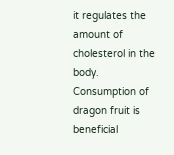it regulates the amount of cholesterol in the body. Consumption of dragon fruit is beneficial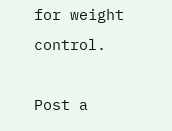for weight control.

Post a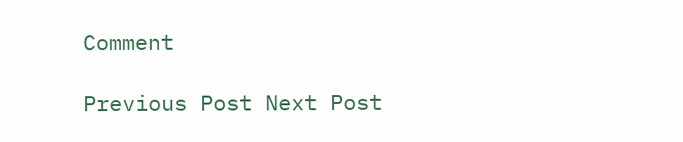Comment

Previous Post Next Post